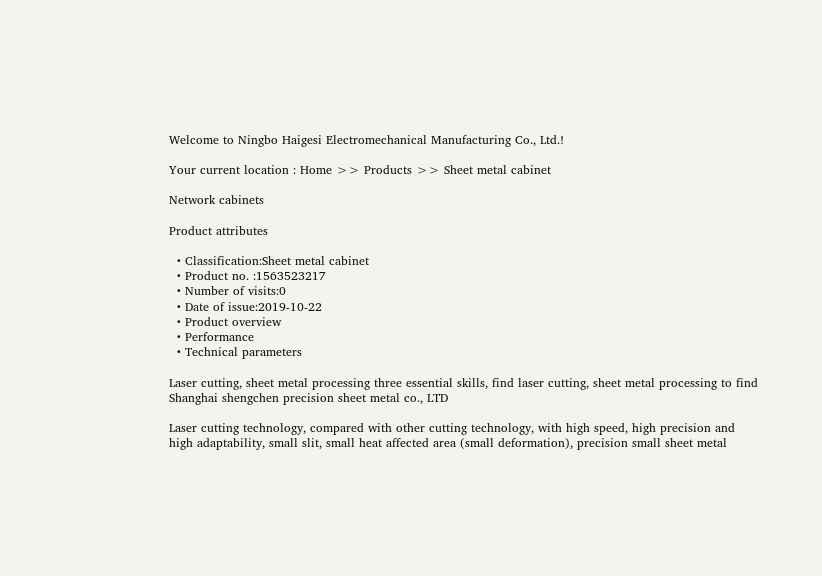Welcome to Ningbo Haigesi Electromechanical Manufacturing Co., Ltd.!

Your current location : Home >> Products >> Sheet metal cabinet

Network cabinets

Product attributes

  • Classification:Sheet metal cabinet
  • Product no. :1563523217
  • Number of visits:0
  • Date of issue:2019-10-22
  • Product overview
  • Performance
  • Technical parameters

Laser cutting, sheet metal processing three essential skills, find laser cutting, sheet metal processing to find Shanghai shengchen precision sheet metal co., LTD

Laser cutting technology, compared with other cutting technology, with high speed, high precision and high adaptability, small slit, small heat affected area (small deformation), precision small sheet metal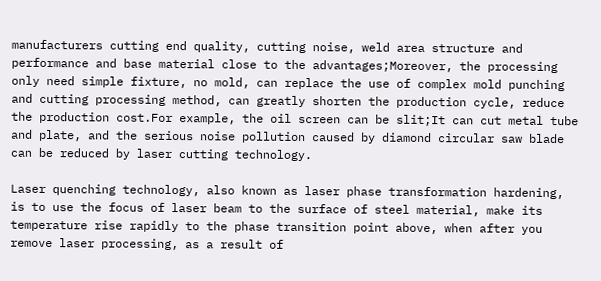manufacturers cutting end quality, cutting noise, weld area structure and performance and base material close to the advantages;Moreover, the processing only need simple fixture, no mold, can replace the use of complex mold punching and cutting processing method, can greatly shorten the production cycle, reduce the production cost.For example, the oil screen can be slit;It can cut metal tube and plate, and the serious noise pollution caused by diamond circular saw blade can be reduced by laser cutting technology.

Laser quenching technology, also known as laser phase transformation hardening, is to use the focus of laser beam to the surface of steel material, make its temperature rise rapidly to the phase transition point above, when after you remove laser processing, as a result of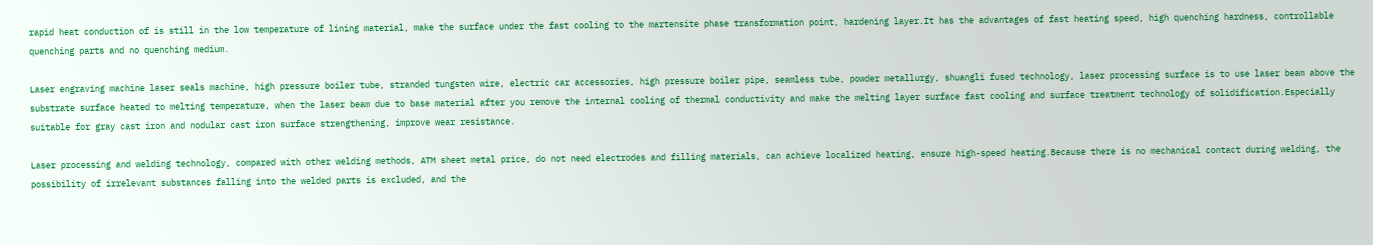rapid heat conduction of is still in the low temperature of lining material, make the surface under the fast cooling to the martensite phase transformation point, hardening layer.It has the advantages of fast heating speed, high quenching hardness, controllable quenching parts and no quenching medium.

Laser engraving machine laser seals machine, high pressure boiler tube, stranded tungsten wire, electric car accessories, high pressure boiler pipe, seamless tube, powder metallurgy, shuangli fused technology, laser processing surface is to use laser beam above the substrate surface heated to melting temperature, when the laser beam due to base material after you remove the internal cooling of thermal conductivity and make the melting layer surface fast cooling and surface treatment technology of solidification.Especially suitable for gray cast iron and nodular cast iron surface strengthening, improve wear resistance.

Laser processing and welding technology, compared with other welding methods, ATM sheet metal price, do not need electrodes and filling materials, can achieve localized heating, ensure high-speed heating.Because there is no mechanical contact during welding, the possibility of irrelevant substances falling into the welded parts is excluded, and the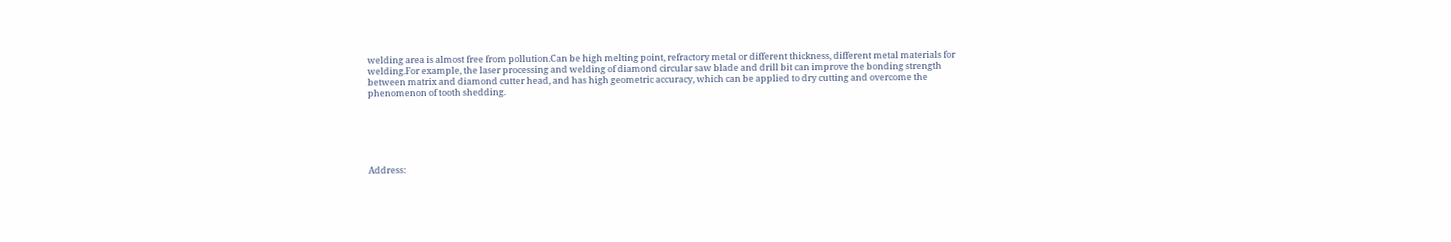welding area is almost free from pollution.Can be high melting point, refractory metal or different thickness, different metal materials for welding.For example, the laser processing and welding of diamond circular saw blade and drill bit can improve the bonding strength between matrix and diamond cutter head, and has high geometric accuracy, which can be applied to dry cutting and overcome the phenomenon of tooth shedding.






Address: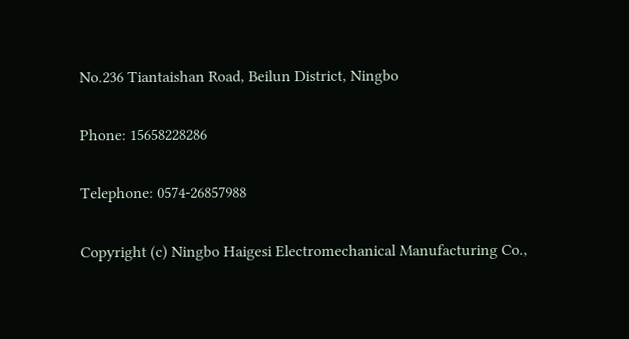No.236 Tiantaishan Road, Beilun District, Ningbo

Phone: 15658228286

Telephone: 0574-26857988

Copyright (c) Ningbo Haigesi Electromechanical Manufacturing Co.,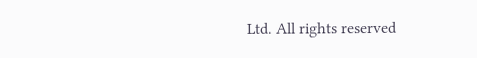Ltd. All rights reserved